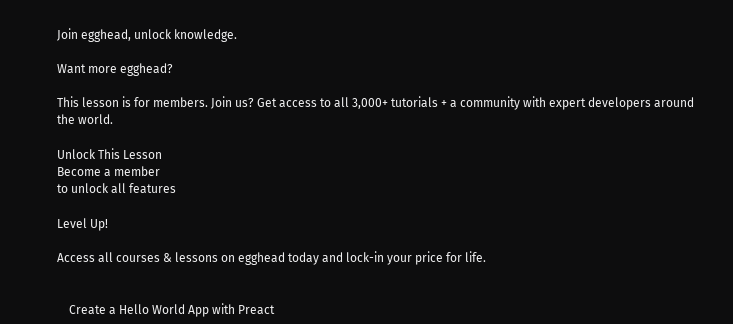Join egghead, unlock knowledge.

Want more egghead?

This lesson is for members. Join us? Get access to all 3,000+ tutorials + a community with expert developers around the world.

Unlock This Lesson
Become a member
to unlock all features

Level Up!

Access all courses & lessons on egghead today and lock-in your price for life.


    Create a Hello World App with Preact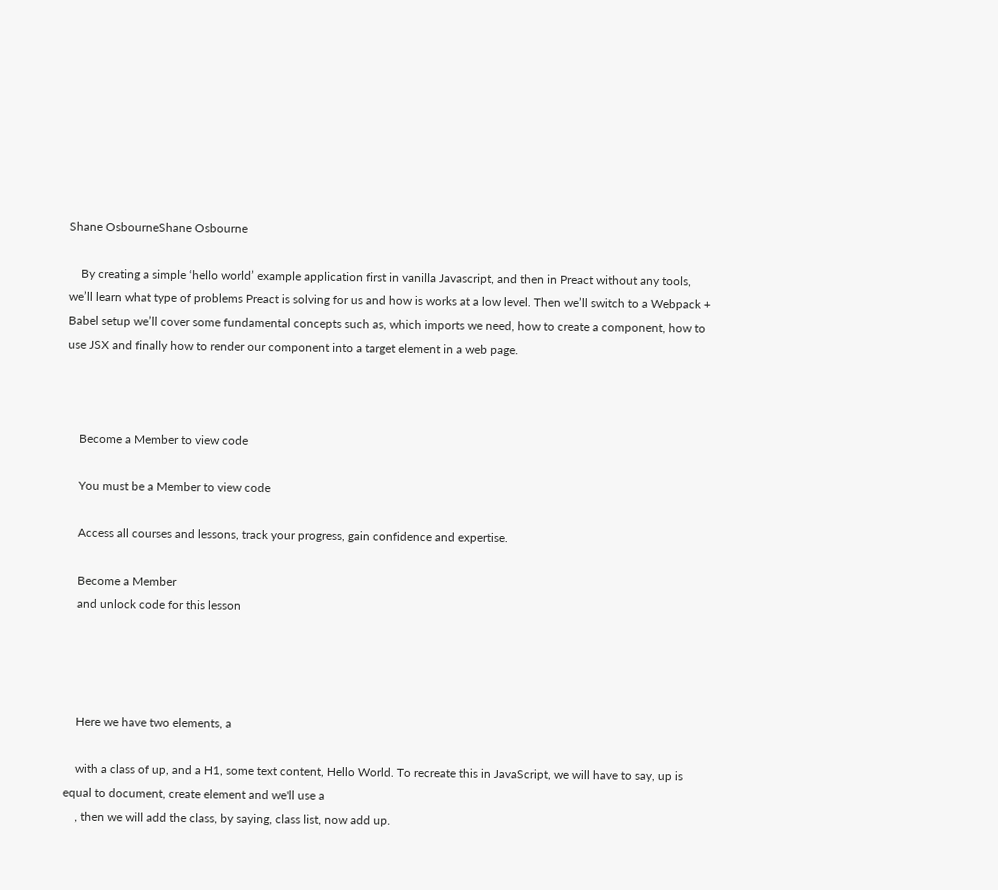Shane OsbourneShane Osbourne

    By creating a simple ‘hello world’ example application first in vanilla Javascript, and then in Preact without any tools, we’ll learn what type of problems Preact is solving for us and how is works at a low level. Then we’ll switch to a Webpack + Babel setup we’ll cover some fundamental concepts such as, which imports we need, how to create a component, how to use JSX and finally how to render our component into a target element in a web page.



    Become a Member to view code

    You must be a Member to view code

    Access all courses and lessons, track your progress, gain confidence and expertise.

    Become a Member
    and unlock code for this lesson




    Here we have two elements, a

    with a class of up, and a H1, some text content, Hello World. To recreate this in JavaScript, we will have to say, up is equal to document, create element and we'll use a
    , then we will add the class, by saying, class list, now add up.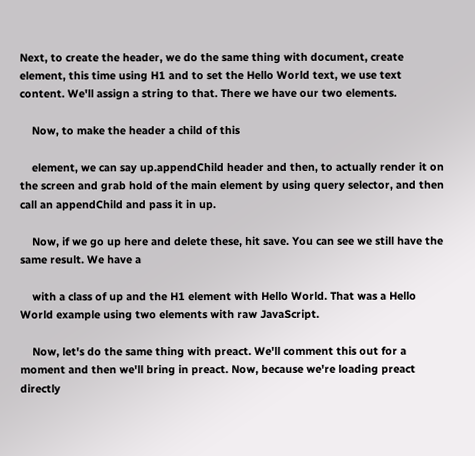Next, to create the header, we do the same thing with document, create element, this time using H1 and to set the Hello World text, we use text content. We'll assign a string to that. There we have our two elements.

    Now, to make the header a child of this

    element, we can say up.appendChild header and then, to actually render it on the screen and grab hold of the main element by using query selector, and then call an appendChild and pass it in up.

    Now, if we go up here and delete these, hit save. You can see we still have the same result. We have a

    with a class of up and the H1 element with Hello World. That was a Hello World example using two elements with raw JavaScript.

    Now, let's do the same thing with preact. We'll comment this out for a moment and then we'll bring in preact. Now, because we're loading preact directly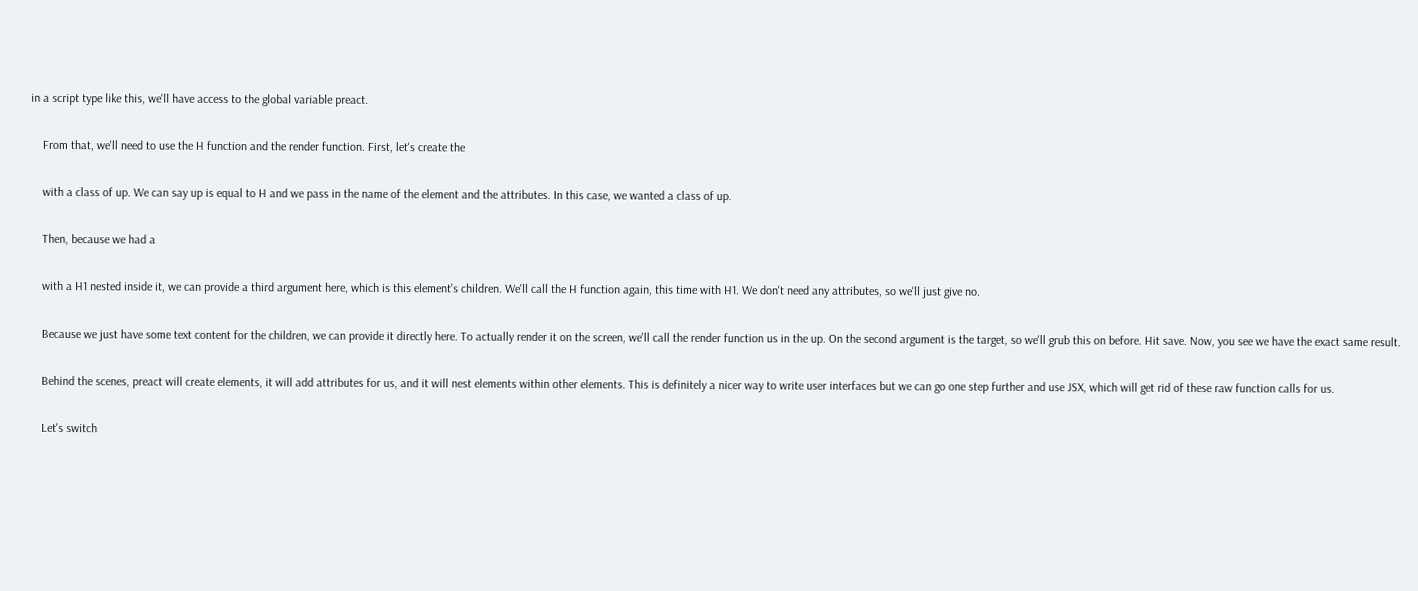in a script type like this, we'll have access to the global variable preact.

    From that, we'll need to use the H function and the render function. First, let's create the

    with a class of up. We can say up is equal to H and we pass in the name of the element and the attributes. In this case, we wanted a class of up.

    Then, because we had a

    with a H1 nested inside it, we can provide a third argument here, which is this element's children. We'll call the H function again, this time with H1. We don't need any attributes, so we'll just give no.

    Because we just have some text content for the children, we can provide it directly here. To actually render it on the screen, we'll call the render function us in the up. On the second argument is the target, so we'll grub this on before. Hit save. Now, you see we have the exact same result.

    Behind the scenes, preact will create elements, it will add attributes for us, and it will nest elements within other elements. This is definitely a nicer way to write user interfaces but we can go one step further and use JSX, which will get rid of these raw function calls for us.

    Let's switch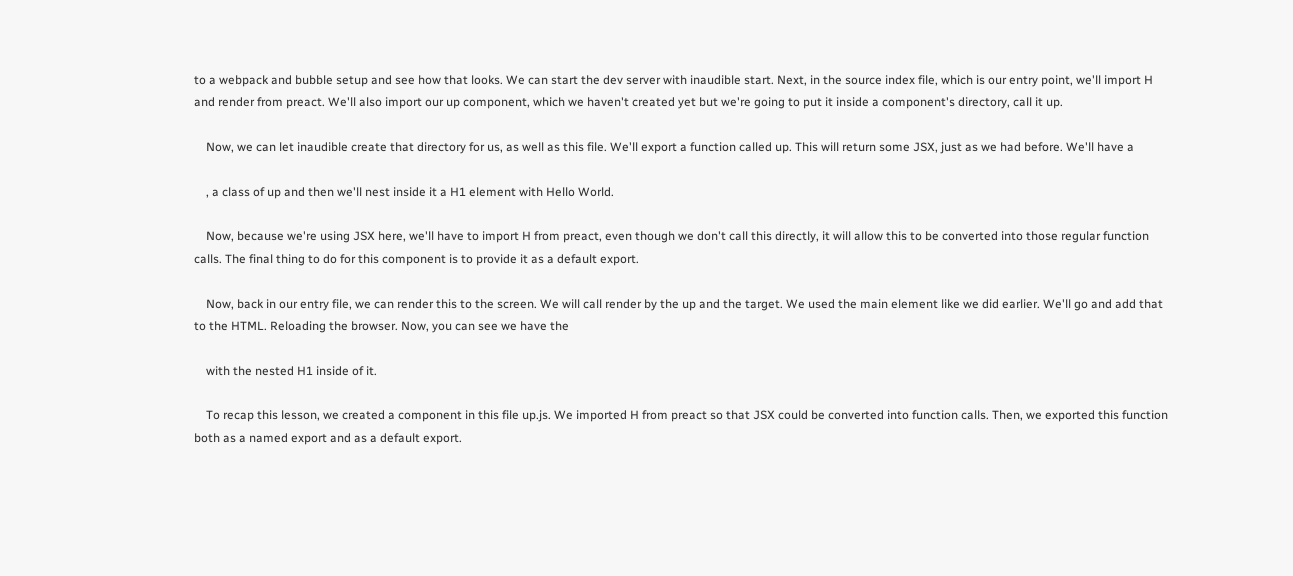to a webpack and bubble setup and see how that looks. We can start the dev server with inaudible start. Next, in the source index file, which is our entry point, we'll import H and render from preact. We'll also import our up component, which we haven't created yet but we're going to put it inside a component's directory, call it up.

    Now, we can let inaudible create that directory for us, as well as this file. We'll export a function called up. This will return some JSX, just as we had before. We'll have a

    , a class of up and then we'll nest inside it a H1 element with Hello World.

    Now, because we're using JSX here, we'll have to import H from preact, even though we don't call this directly, it will allow this to be converted into those regular function calls. The final thing to do for this component is to provide it as a default export.

    Now, back in our entry file, we can render this to the screen. We will call render by the up and the target. We used the main element like we did earlier. We'll go and add that to the HTML. Reloading the browser. Now, you can see we have the

    with the nested H1 inside of it.

    To recap this lesson, we created a component in this file up.js. We imported H from preact so that JSX could be converted into function calls. Then, we exported this function both as a named export and as a default export.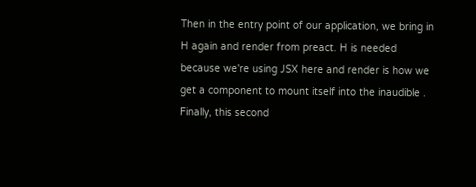Then in the entry point of our application, we bring in H again and render from preact. H is needed because we're using JSX here and render is how we get a component to mount itself into the inaudible . Finally, this second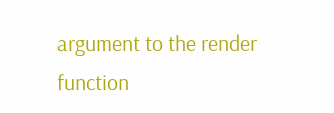argument to the render function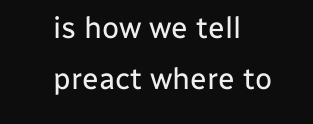is how we tell preact where to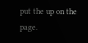put the up on the page.